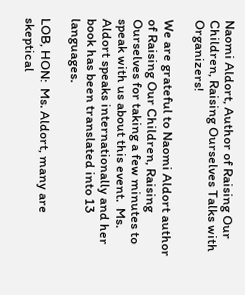Naomi Aldort, Author of Raising Our Children, Raising Ourselves Talks with Organizers!

We are grateful to Naomi Aldort author of Raising Our Children, Raising Ourselves for taking a few minutes to speak with us about this event.  Ms. Aldort speaks internationally and her book has been translated into 13 languages.

LOB, HON:  Ms. Aldort, many are skeptical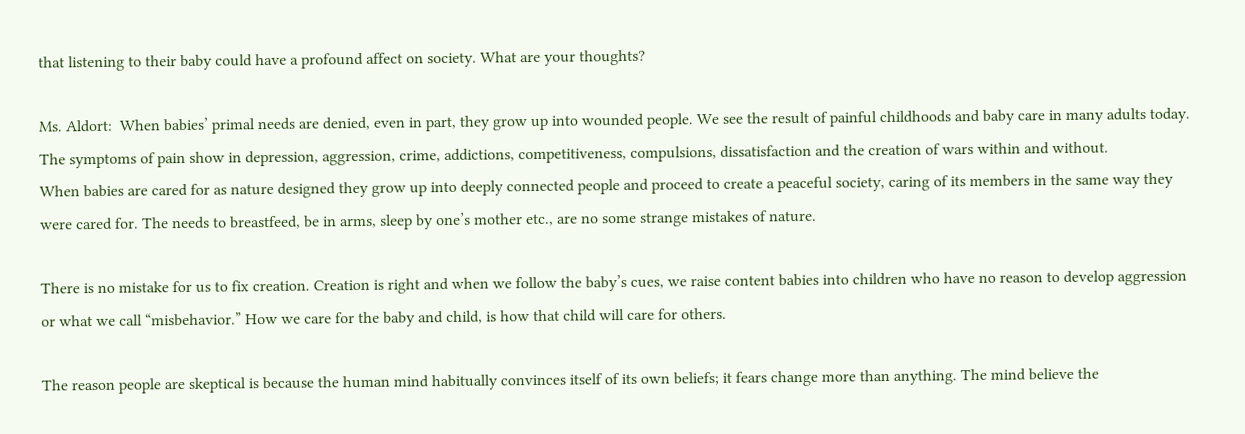that listening to their baby could have a profound affect on society. What are your thoughts?

Ms. Aldort:  When babies’ primal needs are denied, even in part, they grow up into wounded people. We see the result of painful childhoods and baby care in many adults today. The symptoms of pain show in depression, aggression, crime, addictions, competitiveness, compulsions, dissatisfaction and the creation of wars within and without.
When babies are cared for as nature designed they grow up into deeply connected people and proceed to create a peaceful society, caring of its members in the same way they were cared for. The needs to breastfeed, be in arms, sleep by one’s mother etc., are no some strange mistakes of nature.

There is no mistake for us to fix creation. Creation is right and when we follow the baby’s cues, we raise content babies into children who have no reason to develop aggression or what we call “misbehavior.” How we care for the baby and child, is how that child will care for others.

The reason people are skeptical is because the human mind habitually convinces itself of its own beliefs; it fears change more than anything. The mind believe the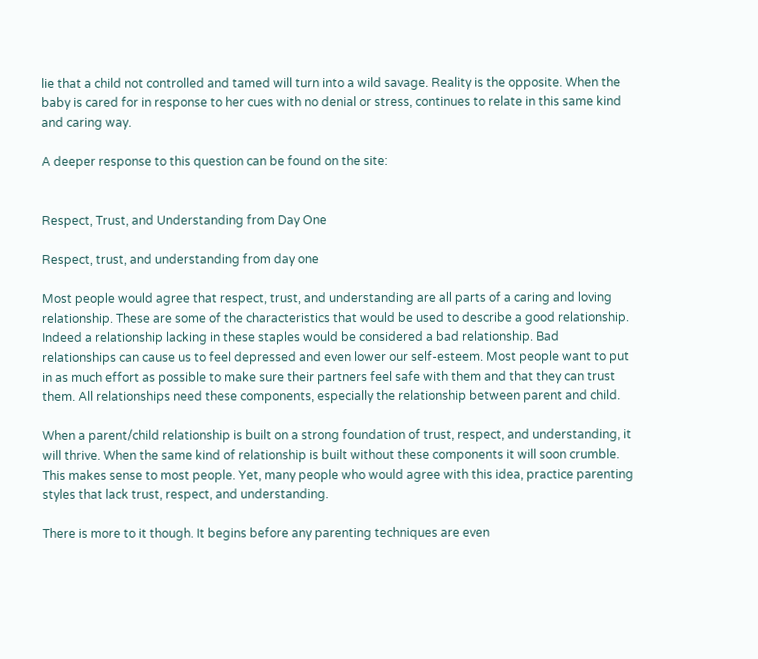lie that a child not controlled and tamed will turn into a wild savage. Reality is the opposite. When the baby is cared for in response to her cues with no denial or stress, continues to relate in this same kind and caring way.

A deeper response to this question can be found on the site:


Respect, Trust, and Understanding from Day One

Respect, trust, and understanding from day one

Most people would agree that respect, trust, and understanding are all parts of a caring and loving relationship. These are some of the characteristics that would be used to describe a good relationship. Indeed a relationship lacking in these staples would be considered a bad relationship. Bad relationships can cause us to feel depressed and even lower our self-esteem. Most people want to put in as much effort as possible to make sure their partners feel safe with them and that they can trust them. All relationships need these components, especially the relationship between parent and child.

When a parent/child relationship is built on a strong foundation of trust, respect, and understanding, it will thrive. When the same kind of relationship is built without these components it will soon crumble. This makes sense to most people. Yet, many people who would agree with this idea, practice parenting styles that lack trust, respect, and understanding.

There is more to it though. It begins before any parenting techniques are even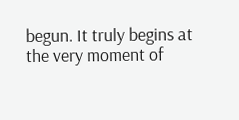begun. It truly begins at the very moment of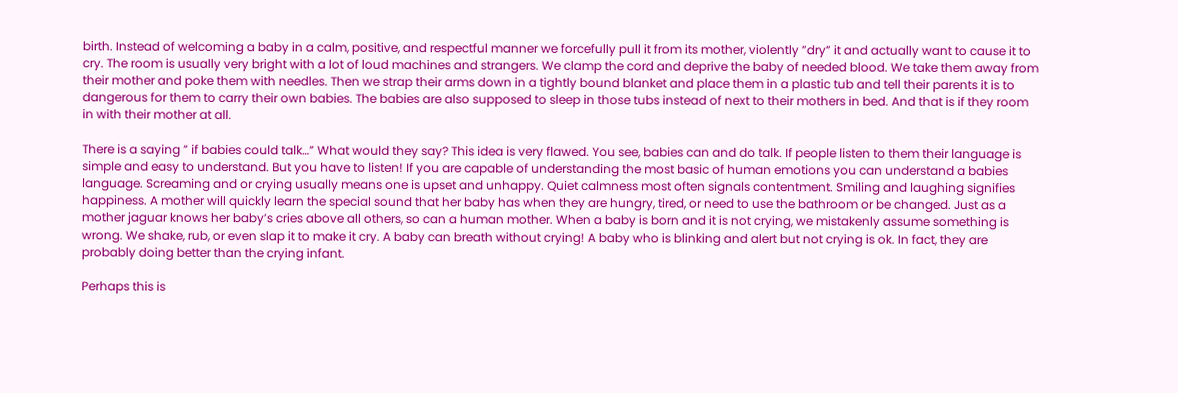birth. Instead of welcoming a baby in a calm, positive, and respectful manner we forcefully pull it from its mother, violently ”dry” it and actually want to cause it to cry. The room is usually very bright with a lot of loud machines and strangers. We clamp the cord and deprive the baby of needed blood. We take them away from their mother and poke them with needles. Then we strap their arms down in a tightly bound blanket and place them in a plastic tub and tell their parents it is to dangerous for them to carry their own babies. The babies are also supposed to sleep in those tubs instead of next to their mothers in bed. And that is if they room in with their mother at all.

There is a saying ” if babies could talk…” What would they say? This idea is very flawed. You see, babies can and do talk. If people listen to them their language is simple and easy to understand. But you have to listen! If you are capable of understanding the most basic of human emotions you can understand a babies language. Screaming and or crying usually means one is upset and unhappy. Quiet calmness most often signals contentment. Smiling and laughing signifies happiness. A mother will quickly learn the special sound that her baby has when they are hungry, tired, or need to use the bathroom or be changed. Just as a mother jaguar knows her baby’s cries above all others, so can a human mother. When a baby is born and it is not crying, we mistakenly assume something is wrong. We shake, rub, or even slap it to make it cry. A baby can breath without crying! A baby who is blinking and alert but not crying is ok. In fact, they are probably doing better than the crying infant.

Perhaps this is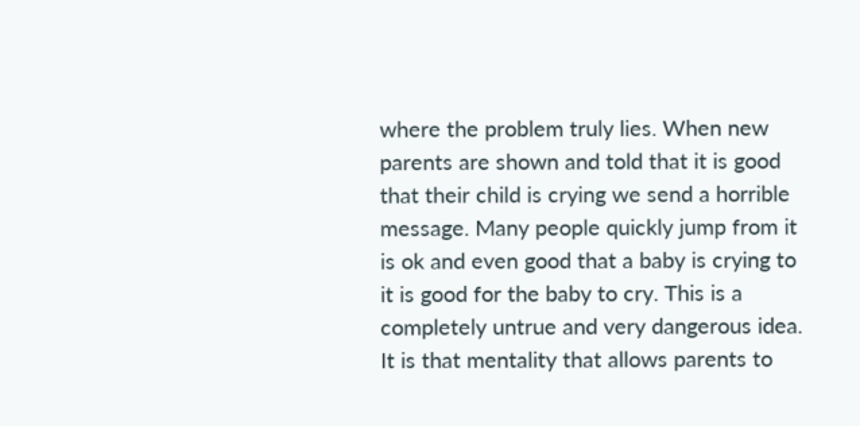where the problem truly lies. When new parents are shown and told that it is good that their child is crying we send a horrible message. Many people quickly jump from it is ok and even good that a baby is crying to it is good for the baby to cry. This is a completely untrue and very dangerous idea. It is that mentality that allows parents to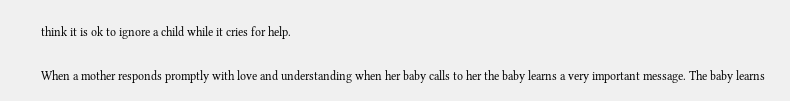think it is ok to ignore a child while it cries for help.

When a mother responds promptly with love and understanding when her baby calls to her the baby learns a very important message. The baby learns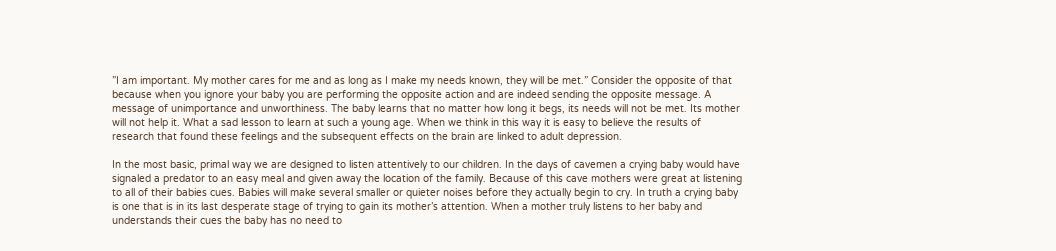”I am important. My mother cares for me and as long as I make my needs known, they will be met.” Consider the opposite of that because when you ignore your baby you are performing the opposite action and are indeed sending the opposite message. A message of unimportance and unworthiness. The baby learns that no matter how long it begs, its needs will not be met. Its mother will not help it. What a sad lesson to learn at such a young age. When we think in this way it is easy to believe the results of research that found these feelings and the subsequent effects on the brain are linked to adult depression.

In the most basic, primal way we are designed to listen attentively to our children. In the days of cavemen a crying baby would have signaled a predator to an easy meal and given away the location of the family. Because of this cave mothers were great at listening to all of their babies cues. Babies will make several smaller or quieter noises before they actually begin to cry. In truth a crying baby is one that is in its last desperate stage of trying to gain its mother’s attention. When a mother truly listens to her baby and understands their cues the baby has no need to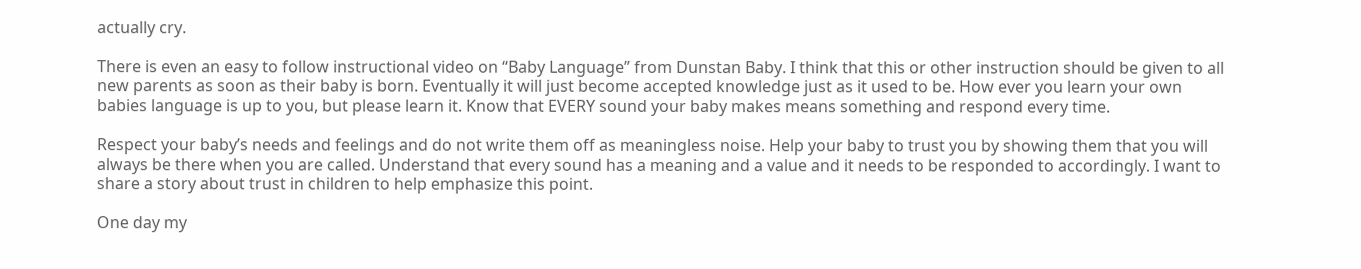actually cry.

There is even an easy to follow instructional video on “Baby Language” from Dunstan Baby. I think that this or other instruction should be given to all new parents as soon as their baby is born. Eventually it will just become accepted knowledge just as it used to be. How ever you learn your own babies language is up to you, but please learn it. Know that EVERY sound your baby makes means something and respond every time.

Respect your baby’s needs and feelings and do not write them off as meaningless noise. Help your baby to trust you by showing them that you will always be there when you are called. Understand that every sound has a meaning and a value and it needs to be responded to accordingly. I want to share a story about trust in children to help emphasize this point.

One day my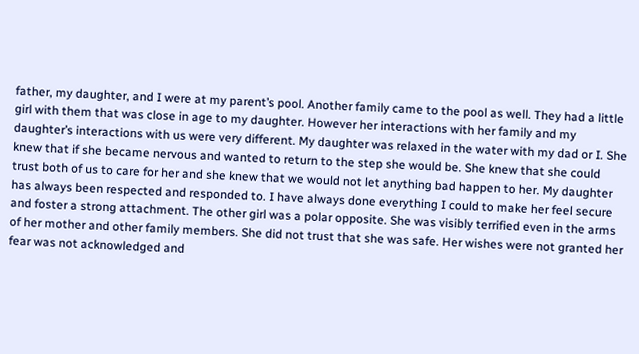father, my daughter, and I were at my parent’s pool. Another family came to the pool as well. They had a little girl with them that was close in age to my daughter. However her interactions with her family and my daughter’s interactions with us were very different. My daughter was relaxed in the water with my dad or I. She knew that if she became nervous and wanted to return to the step she would be. She knew that she could trust both of us to care for her and she knew that we would not let anything bad happen to her. My daughter has always been respected and responded to. I have always done everything I could to make her feel secure and foster a strong attachment. The other girl was a polar opposite. She was visibly terrified even in the arms of her mother and other family members. She did not trust that she was safe. Her wishes were not granted her fear was not acknowledged and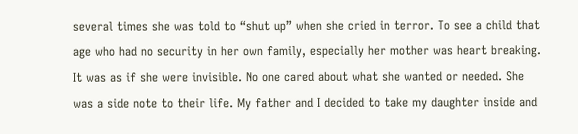several times she was told to “shut up” when she cried in terror. To see a child that age who had no security in her own family, especially her mother was heart breaking. It was as if she were invisible. No one cared about what she wanted or needed. She was a side note to their life. My father and I decided to take my daughter inside and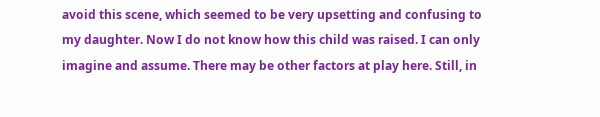avoid this scene, which seemed to be very upsetting and confusing to my daughter. Now I do not know how this child was raised. I can only imagine and assume. There may be other factors at play here. Still, in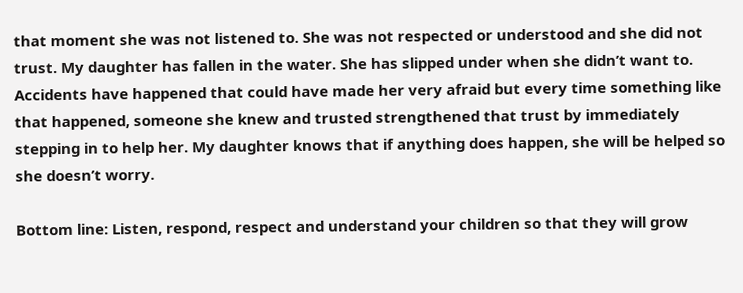that moment she was not listened to. She was not respected or understood and she did not trust. My daughter has fallen in the water. She has slipped under when she didn’t want to. Accidents have happened that could have made her very afraid but every time something like that happened, someone she knew and trusted strengthened that trust by immediately stepping in to help her. My daughter knows that if anything does happen, she will be helped so she doesn’t worry.

Bottom line: Listen, respond, respect and understand your children so that they will grow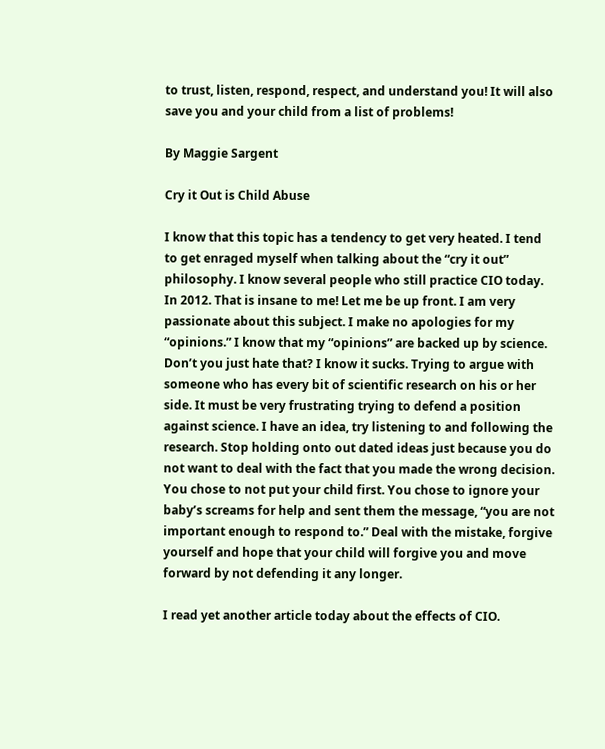to trust, listen, respond, respect, and understand you! It will also save you and your child from a list of problems!

By Maggie Sargent

Cry it Out is Child Abuse

I know that this topic has a tendency to get very heated. I tend to get enraged myself when talking about the “cry it out” philosophy. I know several people who still practice CIO today. In 2012. That is insane to me! Let me be up front. I am very passionate about this subject. I make no apologies for my “opinions.” I know that my “opinions” are backed up by science. Don’t you just hate that? I know it sucks. Trying to argue with someone who has every bit of scientific research on his or her side. It must be very frustrating trying to defend a position against science. I have an idea, try listening to and following the research. Stop holding onto out dated ideas just because you do not want to deal with the fact that you made the wrong decision. You chose to not put your child first. You chose to ignore your baby’s screams for help and sent them the message, “you are not important enough to respond to.” Deal with the mistake, forgive yourself and hope that your child will forgive you and move forward by not defending it any longer.

I read yet another article today about the effects of CIO.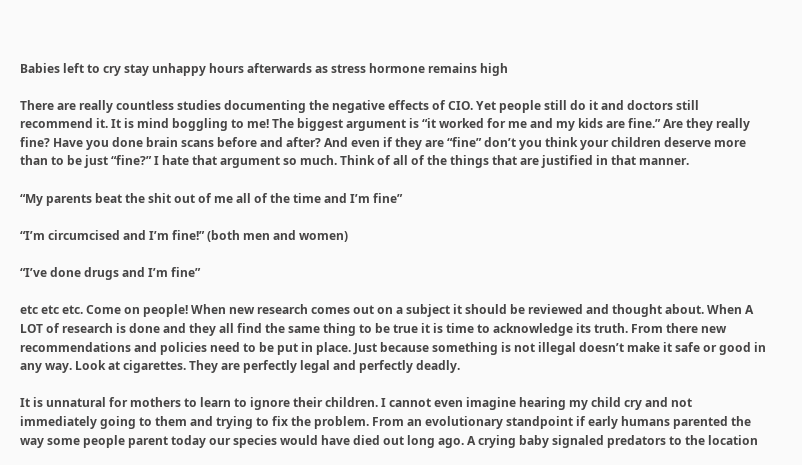Babies left to cry stay unhappy hours afterwards as stress hormone remains high

There are really countless studies documenting the negative effects of CIO. Yet people still do it and doctors still recommend it. It is mind boggling to me! The biggest argument is “it worked for me and my kids are fine.” Are they really fine? Have you done brain scans before and after? And even if they are “fine” don’t you think your children deserve more than to be just “fine?” I hate that argument so much. Think of all of the things that are justified in that manner.

“My parents beat the shit out of me all of the time and I’m fine”

“I’m circumcised and I’m fine!” (both men and women)

“I’ve done drugs and I’m fine”

etc etc etc. Come on people! When new research comes out on a subject it should be reviewed and thought about. When A LOT of research is done and they all find the same thing to be true it is time to acknowledge its truth. From there new recommendations and policies need to be put in place. Just because something is not illegal doesn’t make it safe or good in any way. Look at cigarettes. They are perfectly legal and perfectly deadly.

It is unnatural for mothers to learn to ignore their children. I cannot even imagine hearing my child cry and not immediately going to them and trying to fix the problem. From an evolutionary standpoint if early humans parented the way some people parent today our species would have died out long ago. A crying baby signaled predators to the location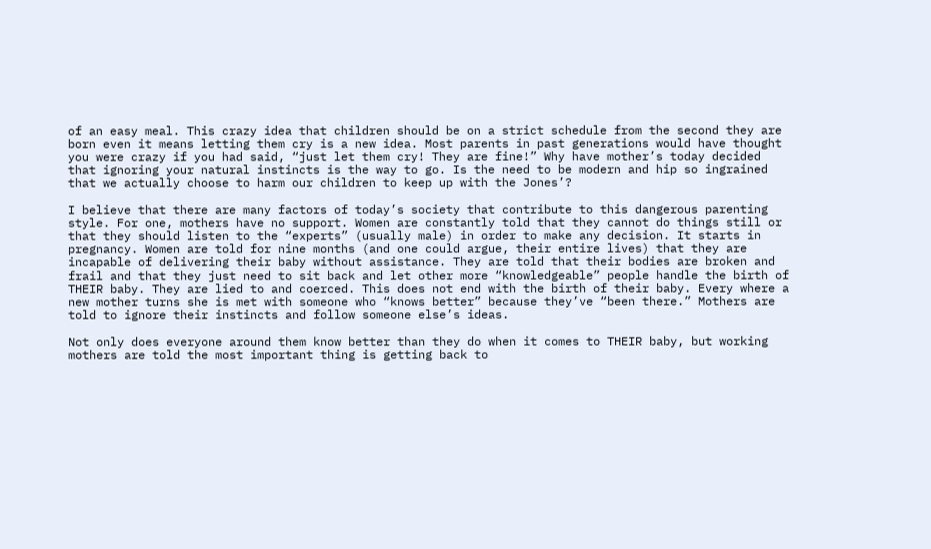of an easy meal. This crazy idea that children should be on a strict schedule from the second they are born even it means letting them cry is a new idea. Most parents in past generations would have thought you were crazy if you had said, “just let them cry! They are fine!” Why have mother’s today decided that ignoring your natural instincts is the way to go. Is the need to be modern and hip so ingrained that we actually choose to harm our children to keep up with the Jones’?

I believe that there are many factors of today’s society that contribute to this dangerous parenting style. For one, mothers have no support. Women are constantly told that they cannot do things still or that they should listen to the “experts” (usually male) in order to make any decision. It starts in pregnancy. Women are told for nine months (and one could argue, their entire lives) that they are incapable of delivering their baby without assistance. They are told that their bodies are broken and frail and that they just need to sit back and let other more “knowledgeable” people handle the birth of THEIR baby. They are lied to and coerced. This does not end with the birth of their baby. Every where a new mother turns she is met with someone who “knows better” because they’ve “been there.” Mothers are told to ignore their instincts and follow someone else’s ideas.

Not only does everyone around them know better than they do when it comes to THEIR baby, but working mothers are told the most important thing is getting back to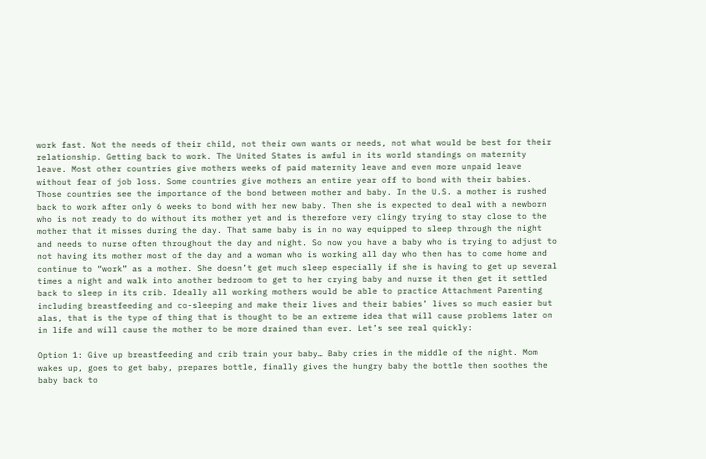work fast. Not the needs of their child, not their own wants or needs, not what would be best for their relationship. Getting back to work. The United States is awful in its world standings on maternity leave. Most other countries give mothers weeks of paid maternity leave and even more unpaid leave without fear of job loss. Some countries give mothers an entire year off to bond with their babies. Those countries see the importance of the bond between mother and baby. In the U.S. a mother is rushed back to work after only 6 weeks to bond with her new baby. Then she is expected to deal with a newborn who is not ready to do without its mother yet and is therefore very clingy trying to stay close to the mother that it misses during the day. That same baby is in no way equipped to sleep through the night and needs to nurse often throughout the day and night. So now you have a baby who is trying to adjust to not having its mother most of the day and a woman who is working all day who then has to come home and continue to “work” as a mother. She doesn’t get much sleep especially if she is having to get up several times a night and walk into another bedroom to get to her crying baby and nurse it then get it settled back to sleep in its crib. Ideally all working mothers would be able to practice Attachment Parenting including breastfeeding and co-sleeping and make their lives and their babies’ lives so much easier but alas, that is the type of thing that is thought to be an extreme idea that will cause problems later on in life and will cause the mother to be more drained than ever. Let’s see real quickly:

Option 1: Give up breastfeeding and crib train your baby… Baby cries in the middle of the night. Mom wakes up, goes to get baby, prepares bottle, finally gives the hungry baby the bottle then soothes the baby back to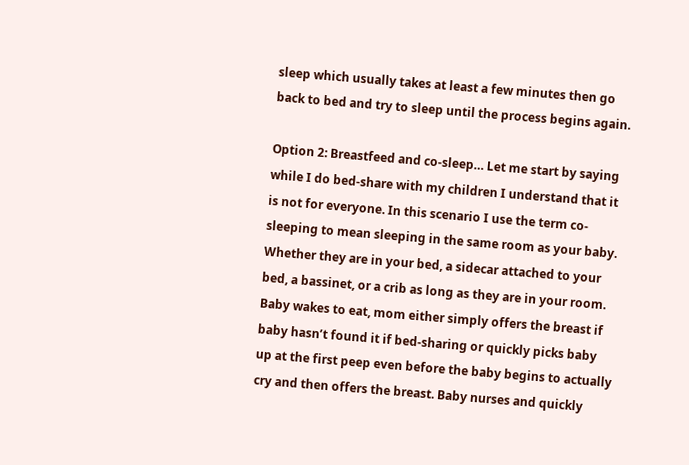sleep which usually takes at least a few minutes then go back to bed and try to sleep until the process begins again.

Option 2: Breastfeed and co-sleep… Let me start by saying while I do bed-share with my children I understand that it is not for everyone. In this scenario I use the term co-sleeping to mean sleeping in the same room as your baby. Whether they are in your bed, a sidecar attached to your bed, a bassinet, or a crib as long as they are in your room. Baby wakes to eat, mom either simply offers the breast if baby hasn’t found it if bed-sharing or quickly picks baby up at the first peep even before the baby begins to actually cry and then offers the breast. Baby nurses and quickly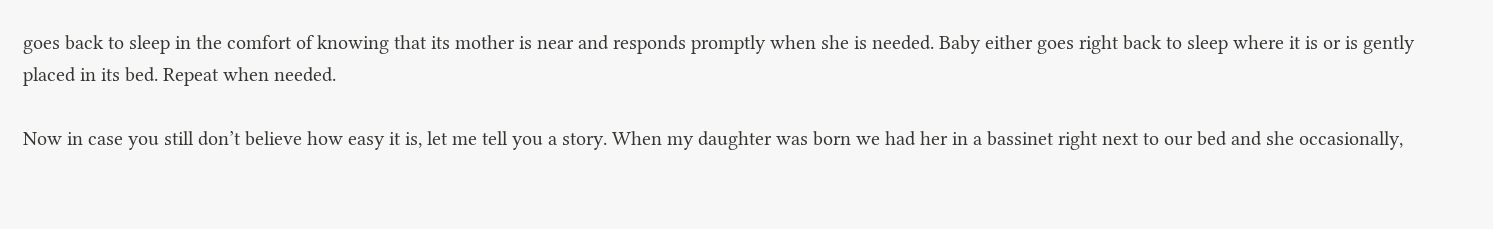goes back to sleep in the comfort of knowing that its mother is near and responds promptly when she is needed. Baby either goes right back to sleep where it is or is gently placed in its bed. Repeat when needed.

Now in case you still don’t believe how easy it is, let me tell you a story. When my daughter was born we had her in a bassinet right next to our bed and she occasionally,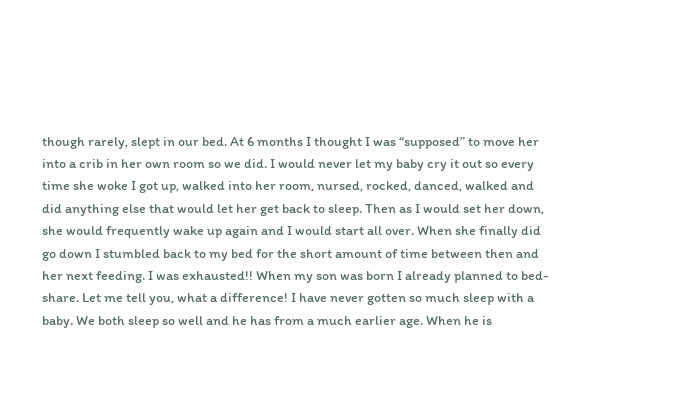though rarely, slept in our bed. At 6 months I thought I was “supposed” to move her into a crib in her own room so we did. I would never let my baby cry it out so every time she woke I got up, walked into her room, nursed, rocked, danced, walked and did anything else that would let her get back to sleep. Then as I would set her down, she would frequently wake up again and I would start all over. When she finally did go down I stumbled back to my bed for the short amount of time between then and her next feeding. I was exhausted!! When my son was born I already planned to bed-share. Let me tell you, what a difference! I have never gotten so much sleep with a baby. We both sleep so well and he has from a much earlier age. When he is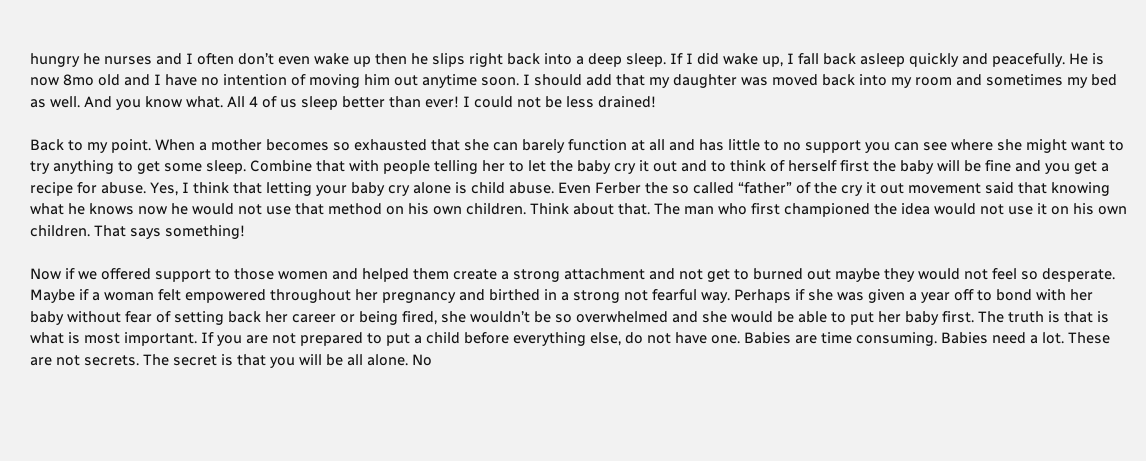hungry he nurses and I often don’t even wake up then he slips right back into a deep sleep. If I did wake up, I fall back asleep quickly and peacefully. He is now 8mo old and I have no intention of moving him out anytime soon. I should add that my daughter was moved back into my room and sometimes my bed as well. And you know what. All 4 of us sleep better than ever! I could not be less drained!

Back to my point. When a mother becomes so exhausted that she can barely function at all and has little to no support you can see where she might want to try anything to get some sleep. Combine that with people telling her to let the baby cry it out and to think of herself first the baby will be fine and you get a recipe for abuse. Yes, I think that letting your baby cry alone is child abuse. Even Ferber the so called “father” of the cry it out movement said that knowing what he knows now he would not use that method on his own children. Think about that. The man who first championed the idea would not use it on his own children. That says something!

Now if we offered support to those women and helped them create a strong attachment and not get to burned out maybe they would not feel so desperate. Maybe if a woman felt empowered throughout her pregnancy and birthed in a strong not fearful way. Perhaps if she was given a year off to bond with her baby without fear of setting back her career or being fired, she wouldn’t be so overwhelmed and she would be able to put her baby first. The truth is that is what is most important. If you are not prepared to put a child before everything else, do not have one. Babies are time consuming. Babies need a lot. These are not secrets. The secret is that you will be all alone. No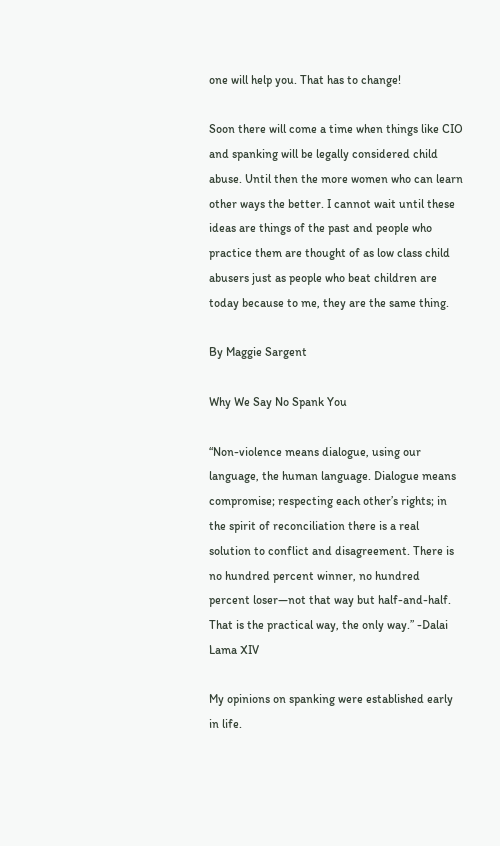one will help you. That has to change!

Soon there will come a time when things like CIO and spanking will be legally considered child abuse. Until then the more women who can learn other ways the better. I cannot wait until these ideas are things of the past and people who practice them are thought of as low class child abusers just as people who beat children are today because to me, they are the same thing.

By Maggie Sargent

Why We Say No Spank You

“Non-violence means dialogue, using our language, the human language. Dialogue means compromise; respecting each other’s rights; in the spirit of reconciliation there is a real solution to conflict and disagreement. There is no hundred percent winner, no hundred percent loser—not that way but half-and-half. That is the practical way, the only way.” -Dalai Lama XIV

My opinions on spanking were established early in life.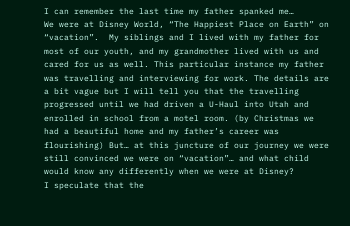I can remember the last time my father spanked me…
We were at Disney World, “The Happiest Place on Earth” on “vacation”.  My siblings and I lived with my father for most of our youth, and my grandmother lived with us and cared for us as well. This particular instance my father was travelling and interviewing for work. The details are a bit vague but I will tell you that the travelling progressed until we had driven a U-Haul into Utah and enrolled in school from a motel room. (by Christmas we had a beautiful home and my father’s career was flourishing) But… at this juncture of our journey we were still convinced we were on “vacation”… and what child would know any differently when we were at Disney?
I speculate that the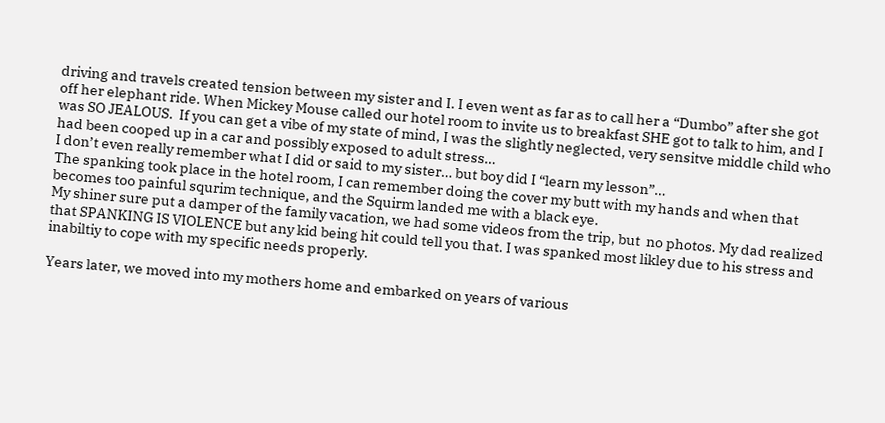driving and travels created tension between my sister and I. I even went as far as to call her a “Dumbo” after she got off her elephant ride. When Mickey Mouse called our hotel room to invite us to breakfast SHE got to talk to him, and I was SO JEALOUS.  If you can get a vibe of my state of mind, I was the slightly neglected, very sensitve middle child who had been cooped up in a car and possibly exposed to adult stress…
I don’t even really remember what I did or said to my sister… but boy did I “learn my lesson”…
The spanking took place in the hotel room, I can remember doing the cover my butt with my hands and when that becomes too painful squrim technique, and the Squirm landed me with a black eye.
My shiner sure put a damper of the family vacation, we had some videos from the trip, but  no photos. My dad realized that SPANKING IS VIOLENCE but any kid being hit could tell you that. I was spanked most likley due to his stress and inabiltiy to cope with my specific needs properly.

Years later, we moved into my mothers home and embarked on years of various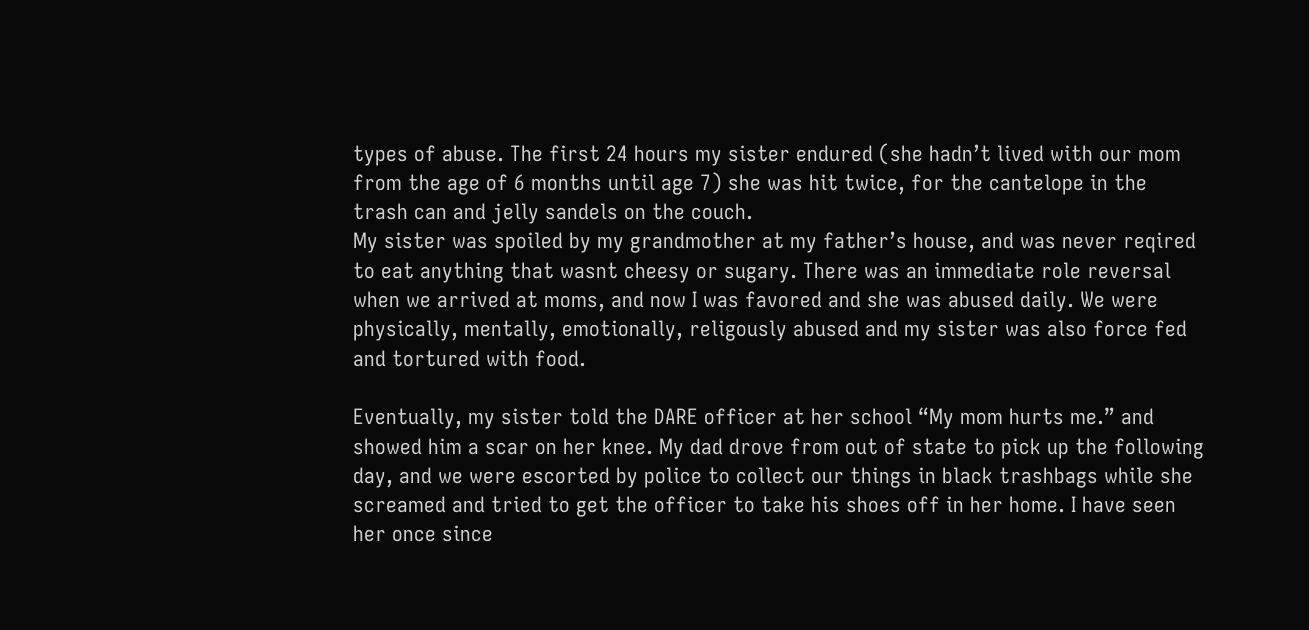types of abuse. The first 24 hours my sister endured (she hadn’t lived with our mom from the age of 6 months until age 7) she was hit twice, for the cantelope in the trash can and jelly sandels on the couch.
My sister was spoiled by my grandmother at my father’s house, and was never reqired to eat anything that wasnt cheesy or sugary. There was an immediate role reversal when we arrived at moms, and now I was favored and she was abused daily. We were physically, mentally, emotionally, religously abused and my sister was also force fed and tortured with food.

Eventually, my sister told the DARE officer at her school “My mom hurts me.” and showed him a scar on her knee. My dad drove from out of state to pick up the following day, and we were escorted by police to collect our things in black trashbags while she screamed and tried to get the officer to take his shoes off in her home. I have seen her once since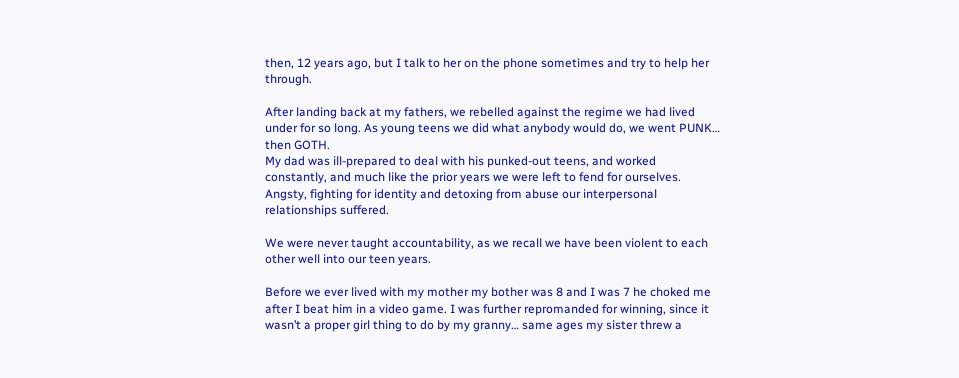then, 12 years ago, but I talk to her on the phone sometimes and try to help her through.

After landing back at my fathers, we rebelled against the regime we had lived under for so long. As young teens we did what anybody would do, we went PUNK… then GOTH.
My dad was ill-prepared to deal with his punked-out teens, and worked constantly, and much like the prior years we were left to fend for ourselves.
Angsty, fighting for identity and detoxing from abuse our interpersonal relationships suffered.

We were never taught accountability, as we recall we have been violent to each other well into our teen years.

Before we ever lived with my mother my bother was 8 and I was 7 he choked me after I beat him in a video game. I was further repromanded for winning, since it wasn’t a proper girl thing to do by my granny… same ages my sister threw a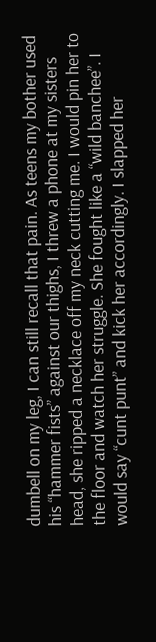dumbell on my leg, I can still recall that pain. As teens my bother used his “hammer fists” against our thighs, I threw a phone at my sisters head, she ripped a necklace off my neck cutting me. I would pin her to the floor and watch her struggle. She fought like a “wild banchee”. I would say “cunt punt” and kick her accordingly. I slapped her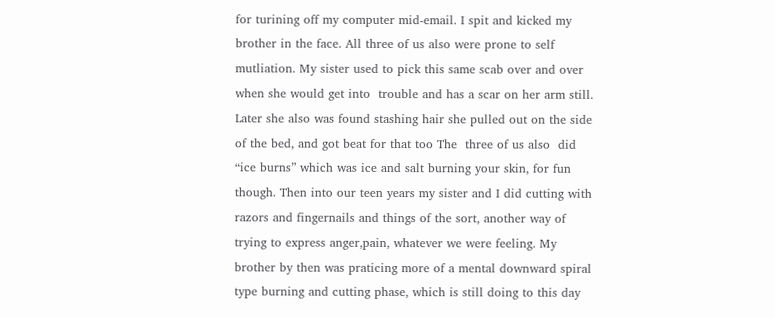for turining off my computer mid-email. I spit and kicked my brother in the face. All three of us also were prone to self mutliation. My sister used to pick this same scab over and over when she would get into  trouble and has a scar on her arm still. Later she also was found stashing hair she pulled out on the side of the bed, and got beat for that too The  three of us also  did  “ice burns” which was ice and salt burning your skin, for fun though. Then into our teen years my sister and I did cutting with razors and fingernails and things of the sort, another way of trying to express anger,pain, whatever we were feeling. My brother by then was praticing more of a mental downward spiral type burning and cutting phase, which is still doing to this day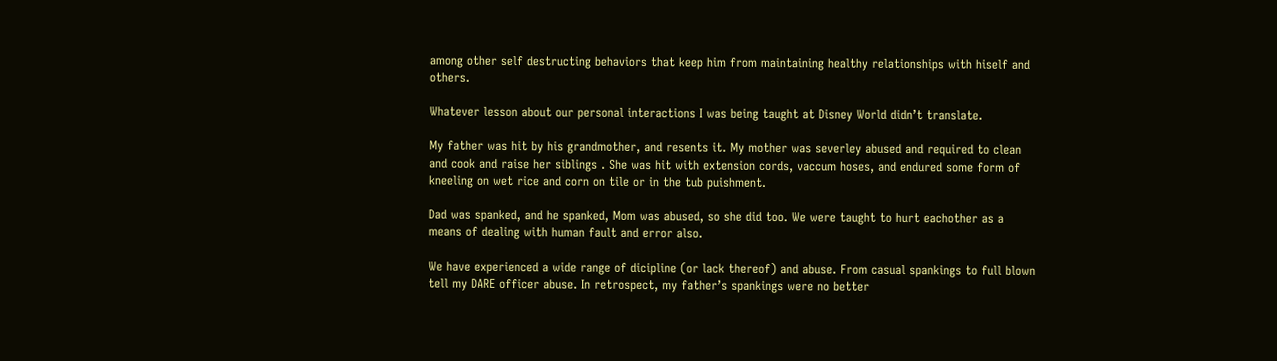among other self destructing behaviors that keep him from maintaining healthy relationships with hiself and others.

Whatever lesson about our personal interactions I was being taught at Disney World didn’t translate.

My father was hit by his grandmother, and resents it. My mother was severley abused and required to clean and cook and raise her siblings . She was hit with extension cords, vaccum hoses, and endured some form of kneeling on wet rice and corn on tile or in the tub puishment.

Dad was spanked, and he spanked, Mom was abused, so she did too. We were taught to hurt eachother as a means of dealing with human fault and error also.

We have experienced a wide range of dicipline (or lack thereof) and abuse. From casual spankings to full blown tell my DARE officer abuse. In retrospect, my father’s spankings were no better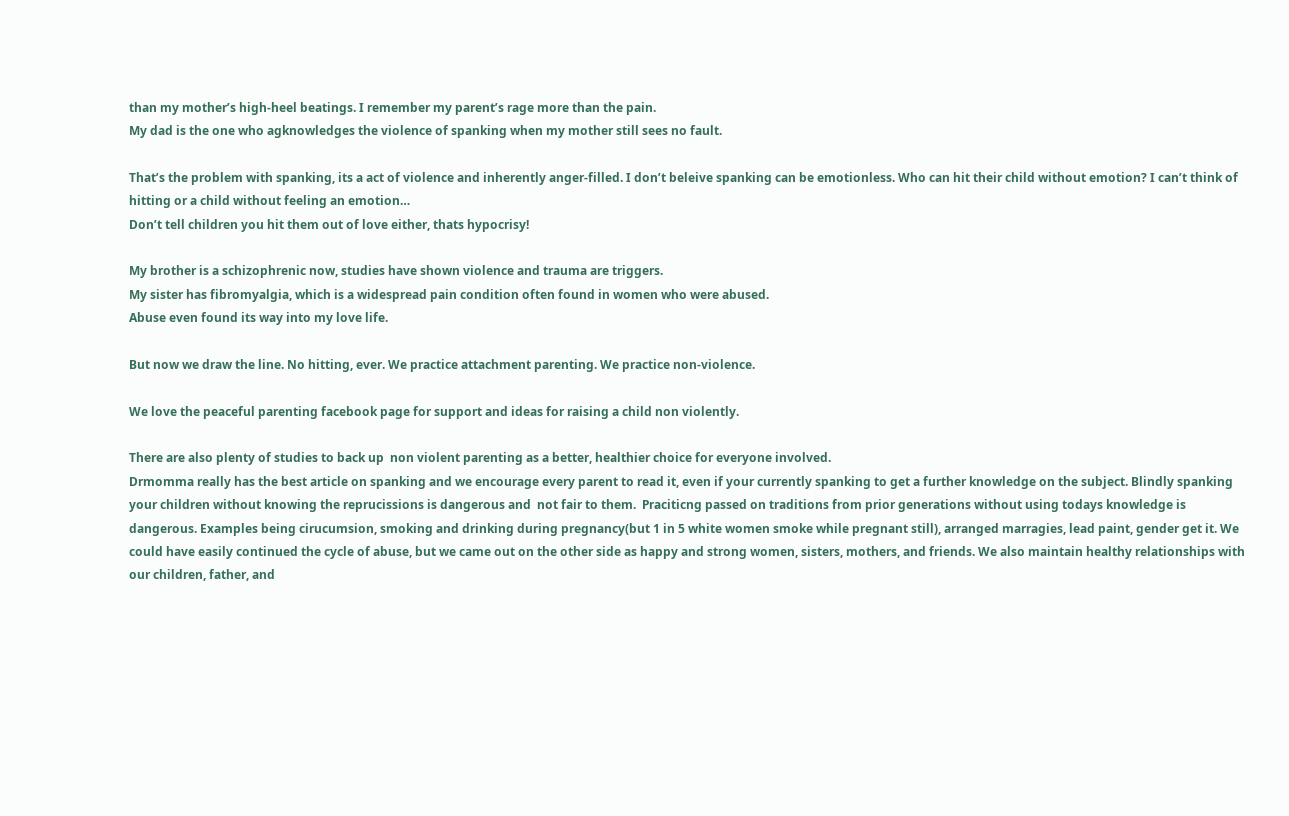than my mother’s high-heel beatings. I remember my parent’s rage more than the pain.
My dad is the one who agknowledges the violence of spanking when my mother still sees no fault.

That’s the problem with spanking, its a act of violence and inherently anger-filled. I don’t beleive spanking can be emotionless. Who can hit their child without emotion? I can’t think of hitting or a child without feeling an emotion…
Don’t tell children you hit them out of love either, thats hypocrisy!

My brother is a schizophrenic now, studies have shown violence and trauma are triggers.
My sister has fibromyalgia, which is a widespread pain condition often found in women who were abused.
Abuse even found its way into my love life.

But now we draw the line. No hitting, ever. We practice attachment parenting. We practice non-violence.

We love the peaceful parenting facebook page for support and ideas for raising a child non violently.

There are also plenty of studies to back up  non violent parenting as a better, healthier choice for everyone involved.
Drmomma really has the best article on spanking and we encourage every parent to read it, even if your currently spanking to get a further knowledge on the subject. Blindly spanking your children without knowing the reprucissions is dangerous and  not fair to them.  Praciticng passed on traditions from prior generations without using todays knowledge is  dangerous. Examples being cirucumsion, smoking and drinking during pregnancy(but 1 in 5 white women smoke while pregnant still), arranged marragies, lead paint, gender get it. We could have easily continued the cycle of abuse, but we came out on the other side as happy and strong women, sisters, mothers, and friends. We also maintain healthy relationships with our children, father, and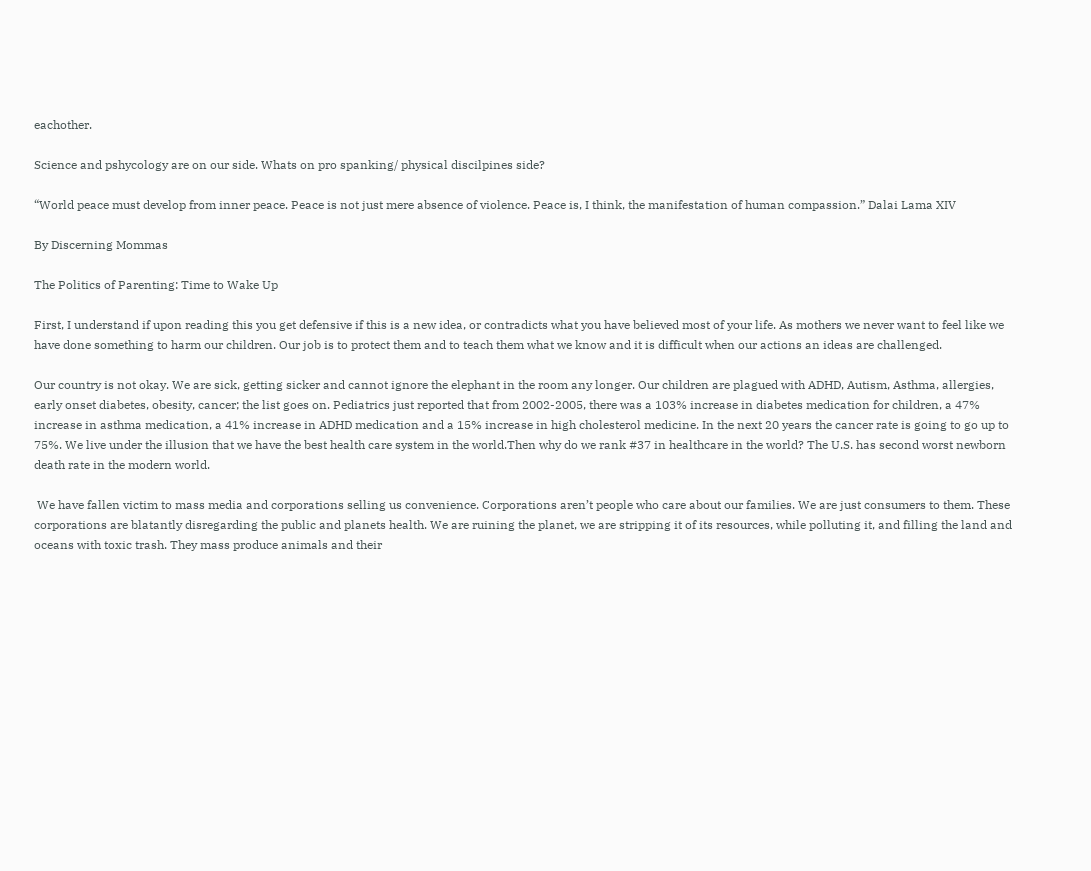eachother.

Science and pshycology are on our side. Whats on pro spanking/ physical discilpines side?

“World peace must develop from inner peace. Peace is not just mere absence of violence. Peace is, I think, the manifestation of human compassion.” Dalai Lama XIV

By Discerning Mommas

The Politics of Parenting: Time to Wake Up

First, I understand if upon reading this you get defensive if this is a new idea, or contradicts what you have believed most of your life. As mothers we never want to feel like we have done something to harm our children. Our job is to protect them and to teach them what we know and it is difficult when our actions an ideas are challenged.

Our country is not okay. We are sick, getting sicker and cannot ignore the elephant in the room any longer. Our children are plagued with ADHD, Autism, Asthma, allergies, early onset diabetes, obesity, cancer; the list goes on. Pediatrics just reported that from 2002-2005, there was a 103% increase in diabetes medication for children, a 47% increase in asthma medication, a 41% increase in ADHD medication and a 15% increase in high cholesterol medicine. In the next 20 years the cancer rate is going to go up to 75%. We live under the illusion that we have the best health care system in the world.Then why do we rank #37 in healthcare in the world? The U.S. has second worst newborn death rate in the modern world.

 We have fallen victim to mass media and corporations selling us convenience. Corporations aren’t people who care about our families. We are just consumers to them. These corporations are blatantly disregarding the public and planets health. We are ruining the planet, we are stripping it of its resources, while polluting it, and filling the land and oceans with toxic trash. They mass produce animals and their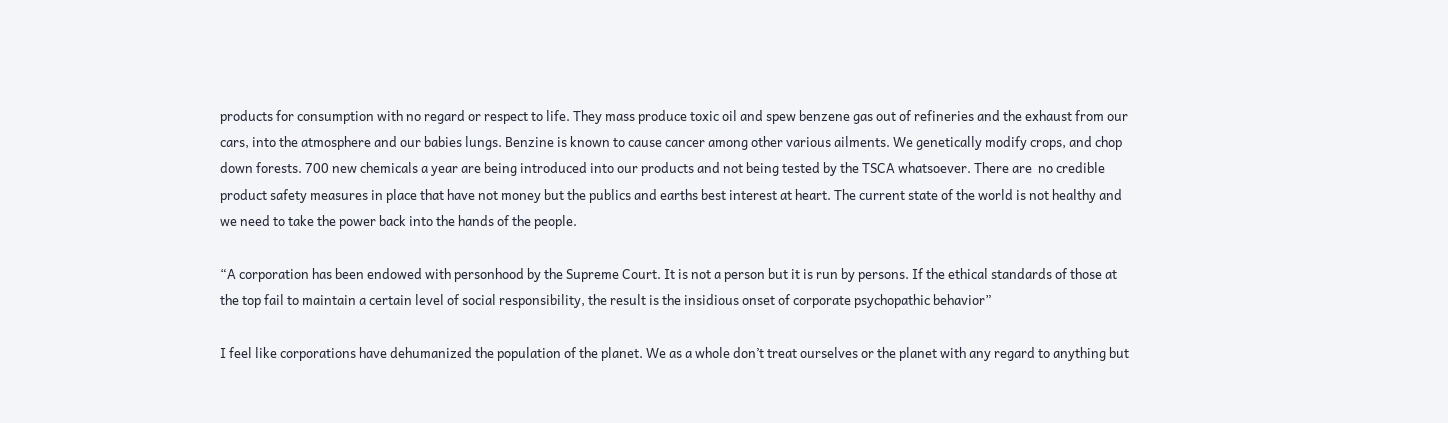products for consumption with no regard or respect to life. They mass produce toxic oil and spew benzene gas out of refineries and the exhaust from our cars, into the atmosphere and our babies lungs. Benzine is known to cause cancer among other various ailments. We genetically modify crops, and chop down forests. 700 new chemicals a year are being introduced into our products and not being tested by the TSCA whatsoever. There are  no credible product safety measures in place that have not money but the publics and earths best interest at heart. The current state of the world is not healthy and we need to take the power back into the hands of the people.

“A corporation has been endowed with personhood by the Supreme Court. It is not a person but it is run by persons. If the ethical standards of those at the top fail to maintain a certain level of social responsibility, the result is the insidious onset of corporate psychopathic behavior”

I feel like corporations have dehumanized the population of the planet. We as a whole don’t treat ourselves or the planet with any regard to anything but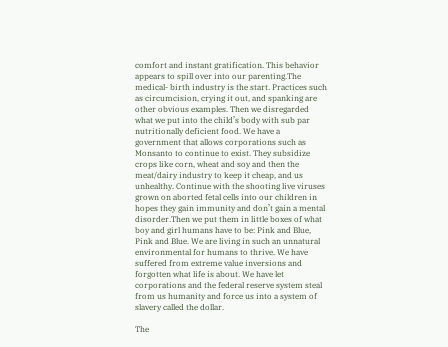comfort and instant gratification. This behavior appears to spill over into our parenting.The medical- birth industry is the start. Practices such as circumcision, crying it out, and spanking are other obvious examples. Then we disregarded what we put into the child’s body with sub par nutritionally deficient food. We have a government that allows corporations such as Monsanto to continue to exist. They subsidize crops like corn, wheat and soy and then the meat/dairy industry to keep it cheap, and us unhealthy. Continue with the shooting live viruses grown on aborted fetal cells into our children in hopes they gain immunity and don’t gain a mental disorder.Then we put them in little boxes of what boy and girl humans have to be: Pink and Blue, Pink and Blue. We are living in such an unnatural environmental for humans to thrive. We have suffered from extreme value inversions and forgotten what life is about. We have let corporations and the federal reserve system steal from us humanity and force us into a system of slavery called the dollar.

The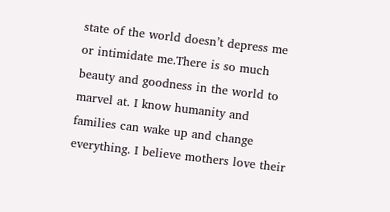state of the world doesn’t depress me or intimidate me.There is so much beauty and goodness in the world to marvel at. I know humanity and families can wake up and change everything. I believe mothers love their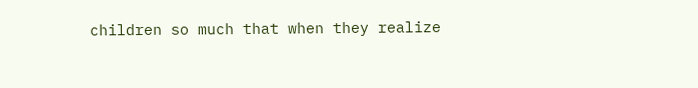children so much that when they realize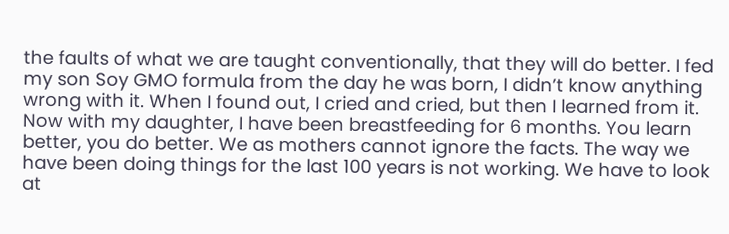the faults of what we are taught conventionally, that they will do better. I fed my son Soy GMO formula from the day he was born, I didn’t know anything wrong with it. When I found out, I cried and cried, but then I learned from it. Now with my daughter, I have been breastfeeding for 6 months. You learn better, you do better. We as mothers cannot ignore the facts. The way we have been doing things for the last 100 years is not working. We have to look at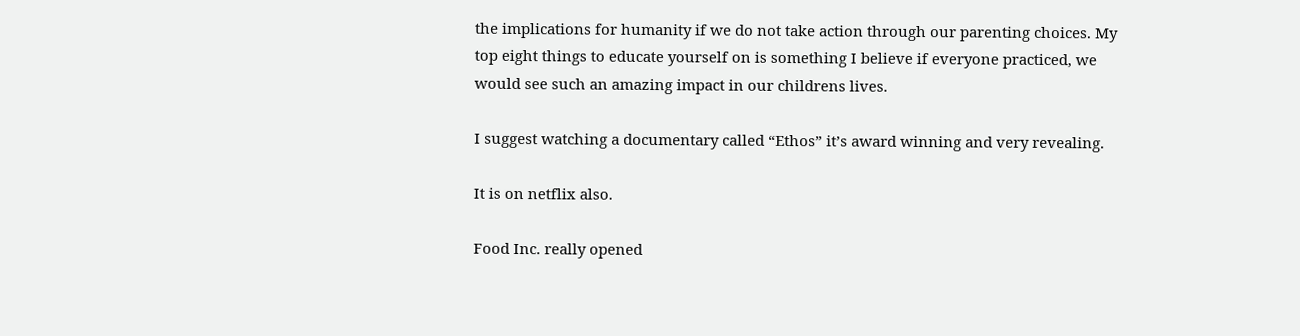the implications for humanity if we do not take action through our parenting choices. My top eight things to educate yourself on is something I believe if everyone practiced, we would see such an amazing impact in our childrens lives.

I suggest watching a documentary called “Ethos” it’s award winning and very revealing.

It is on netflix also.

Food Inc. really opened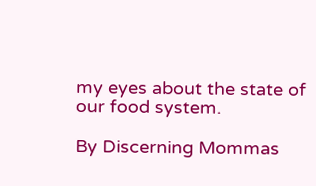my eyes about the state of our food system.

By Discerning Mommas